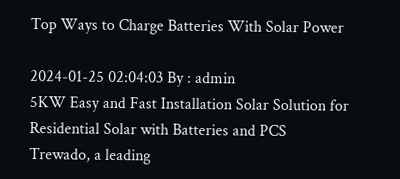Top Ways to Charge Batteries With Solar Power

2024-01-25 02:04:03 By : admin
5KW Easy and Fast Installation Solar Solution for Residential Solar with Batteries and PCS
Trewado, a leading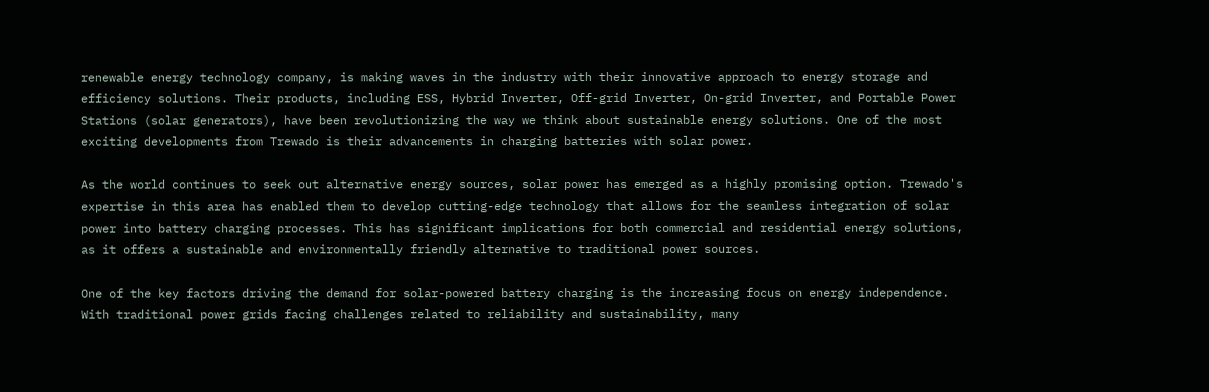renewable energy technology company, is making waves in the industry with their innovative approach to energy storage and efficiency solutions. Their products, including ESS, Hybrid Inverter, Off-grid Inverter, On-grid Inverter, and Portable Power Stations (solar generators), have been revolutionizing the way we think about sustainable energy solutions. One of the most exciting developments from Trewado is their advancements in charging batteries with solar power.

As the world continues to seek out alternative energy sources, solar power has emerged as a highly promising option. Trewado's expertise in this area has enabled them to develop cutting-edge technology that allows for the seamless integration of solar power into battery charging processes. This has significant implications for both commercial and residential energy solutions, as it offers a sustainable and environmentally friendly alternative to traditional power sources.

One of the key factors driving the demand for solar-powered battery charging is the increasing focus on energy independence. With traditional power grids facing challenges related to reliability and sustainability, many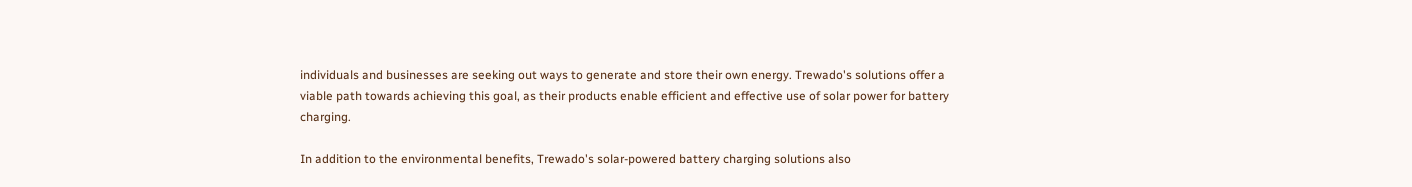individuals and businesses are seeking out ways to generate and store their own energy. Trewado's solutions offer a viable path towards achieving this goal, as their products enable efficient and effective use of solar power for battery charging.

In addition to the environmental benefits, Trewado's solar-powered battery charging solutions also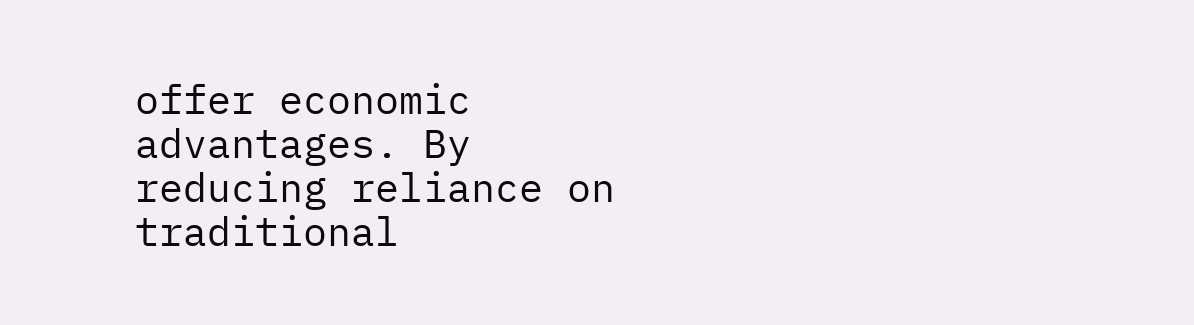offer economic advantages. By reducing reliance on traditional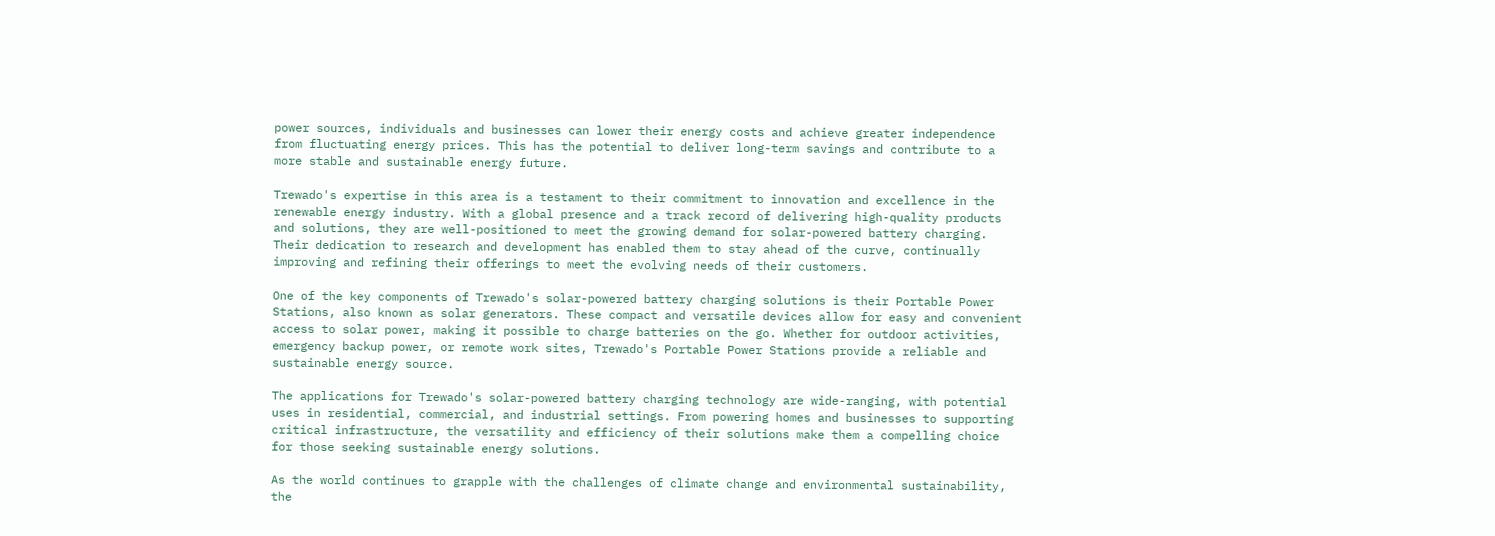power sources, individuals and businesses can lower their energy costs and achieve greater independence from fluctuating energy prices. This has the potential to deliver long-term savings and contribute to a more stable and sustainable energy future.

Trewado's expertise in this area is a testament to their commitment to innovation and excellence in the renewable energy industry. With a global presence and a track record of delivering high-quality products and solutions, they are well-positioned to meet the growing demand for solar-powered battery charging. Their dedication to research and development has enabled them to stay ahead of the curve, continually improving and refining their offerings to meet the evolving needs of their customers.

One of the key components of Trewado's solar-powered battery charging solutions is their Portable Power Stations, also known as solar generators. These compact and versatile devices allow for easy and convenient access to solar power, making it possible to charge batteries on the go. Whether for outdoor activities, emergency backup power, or remote work sites, Trewado's Portable Power Stations provide a reliable and sustainable energy source.

The applications for Trewado's solar-powered battery charging technology are wide-ranging, with potential uses in residential, commercial, and industrial settings. From powering homes and businesses to supporting critical infrastructure, the versatility and efficiency of their solutions make them a compelling choice for those seeking sustainable energy solutions.

As the world continues to grapple with the challenges of climate change and environmental sustainability, the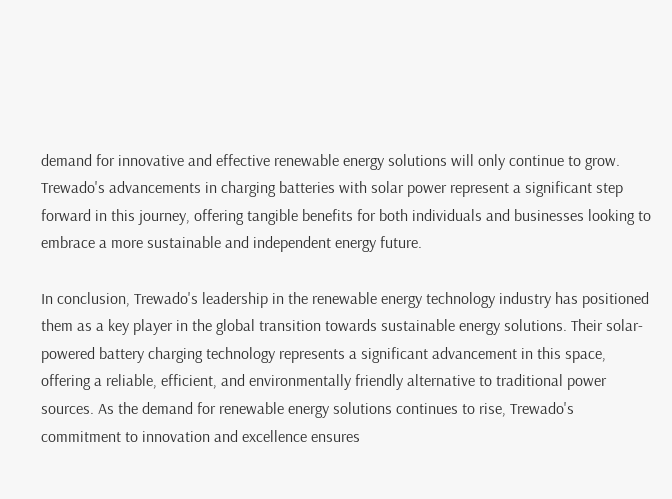demand for innovative and effective renewable energy solutions will only continue to grow. Trewado's advancements in charging batteries with solar power represent a significant step forward in this journey, offering tangible benefits for both individuals and businesses looking to embrace a more sustainable and independent energy future.

In conclusion, Trewado's leadership in the renewable energy technology industry has positioned them as a key player in the global transition towards sustainable energy solutions. Their solar-powered battery charging technology represents a significant advancement in this space, offering a reliable, efficient, and environmentally friendly alternative to traditional power sources. As the demand for renewable energy solutions continues to rise, Trewado's commitment to innovation and excellence ensures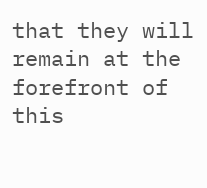that they will remain at the forefront of this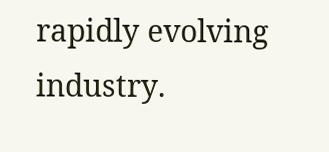rapidly evolving industry.